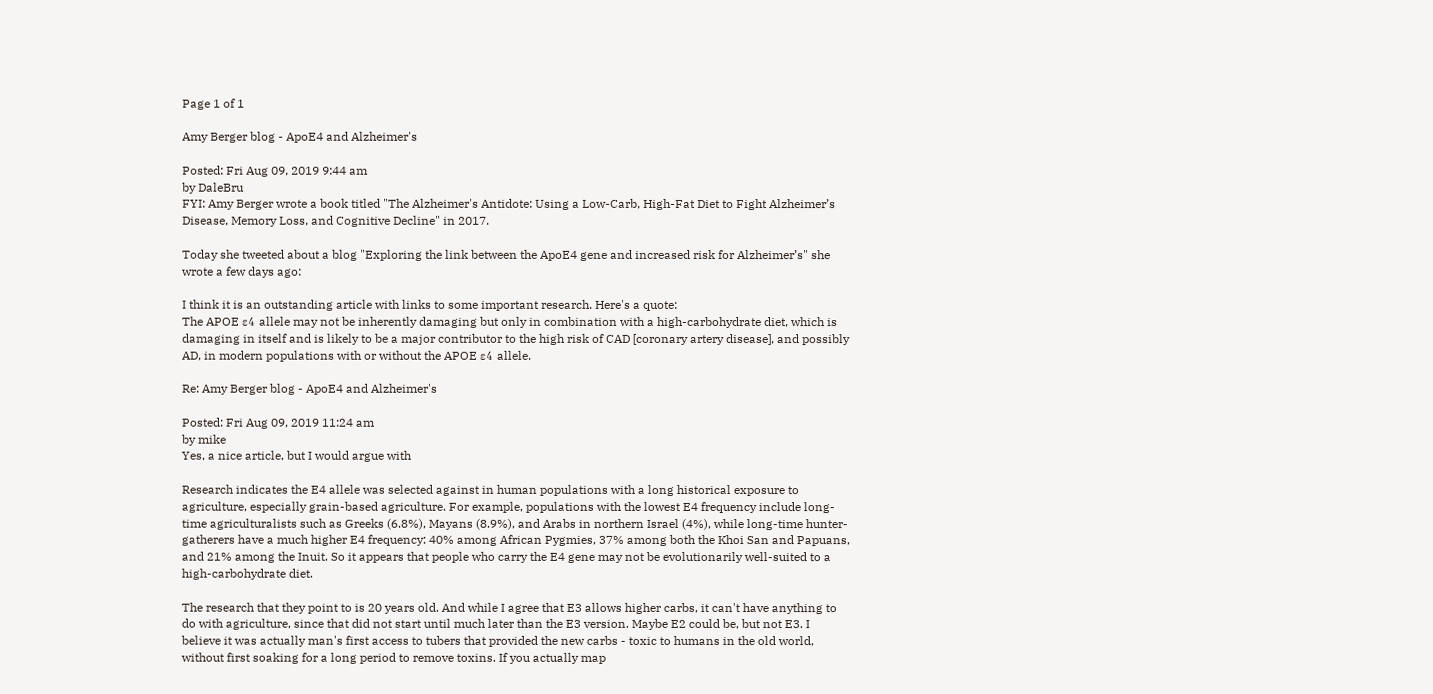Page 1 of 1

Amy Berger blog - ApoE4 and Alzheimer's

Posted: Fri Aug 09, 2019 9:44 am
by DaleBru
FYI: Amy Berger wrote a book titled "The Alzheimer's Antidote: Using a Low-Carb, High-Fat Diet to Fight Alzheimer’s Disease, Memory Loss, and Cognitive Decline" in 2017.

Today she tweeted about a blog "Exploring the link between the ApoE4 gene and increased risk for Alzheimer’s" she wrote a few days ago:

I think it is an outstanding article with links to some important research. Here's a quote:
The APOE ε4 allele may not be inherently damaging but only in combination with a high-carbohydrate diet, which is damaging in itself and is likely to be a major contributor to the high risk of CAD [coronary artery disease], and possibly AD, in modern populations with or without the APOE ε4 allele.

Re: Amy Berger blog - ApoE4 and Alzheimer's

Posted: Fri Aug 09, 2019 11:24 am
by mike
Yes, a nice article, but I would argue with

Research indicates the E4 allele was selected against in human populations with a long historical exposure to agriculture, especially grain-based agriculture. For example, populations with the lowest E4 frequency include long-time agriculturalists such as Greeks (6.8%), Mayans (8.9%), and Arabs in northern Israel (4%), while long-time hunter-gatherers have a much higher E4 frequency: 40% among African Pygmies, 37% among both the Khoi San and Papuans, and 21% among the Inuit. So it appears that people who carry the E4 gene may not be evolutionarily well-suited to a high-carbohydrate diet.

The research that they point to is 20 years old. And while I agree that E3 allows higher carbs, it can't have anything to do with agriculture, since that did not start until much later than the E3 version. Maybe E2 could be, but not E3. I believe it was actually man's first access to tubers that provided the new carbs - toxic to humans in the old world, without first soaking for a long period to remove toxins. If you actually map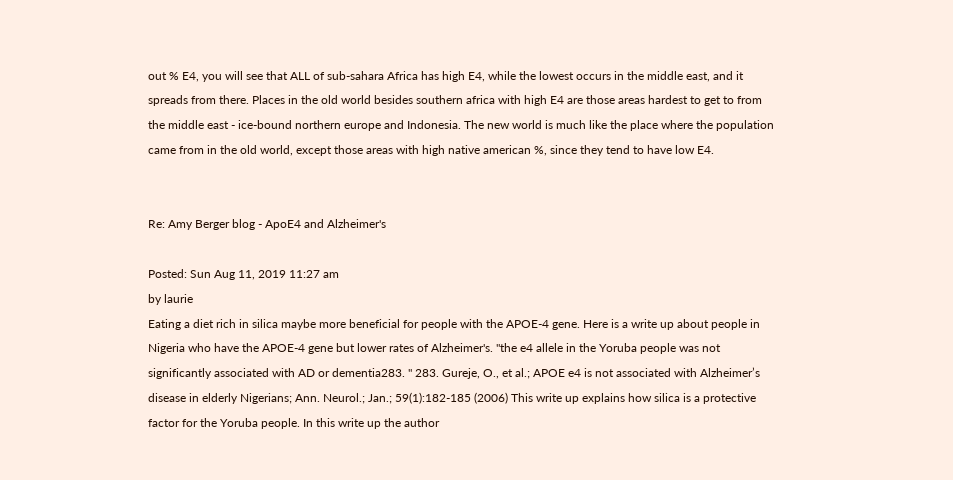out % E4, you will see that ALL of sub-sahara Africa has high E4, while the lowest occurs in the middle east, and it spreads from there. Places in the old world besides southern africa with high E4 are those areas hardest to get to from the middle east - ice-bound northern europe and Indonesia. The new world is much like the place where the population came from in the old world, except those areas with high native american %, since they tend to have low E4.


Re: Amy Berger blog - ApoE4 and Alzheimer's

Posted: Sun Aug 11, 2019 11:27 am
by laurie
Eating a diet rich in silica maybe more beneficial for people with the APOE-4 gene. Here is a write up about people in Nigeria who have the APOE-4 gene but lower rates of Alzheimer's. "the e4 allele in the Yoruba people was not significantly associated with AD or dementia283. " 283. Gureje, O., et al.; APOE e4 is not associated with Alzheimer’s disease in elderly Nigerians; Ann. Neurol.; Jan.; 59(1):182-185 (2006) This write up explains how silica is a protective factor for the Yoruba people. In this write up the author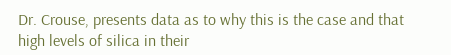Dr. Crouse, presents data as to why this is the case and that high levels of silica in their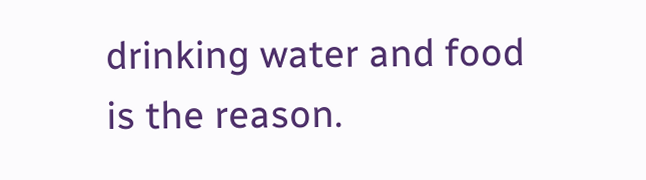drinking water and food is the reason.